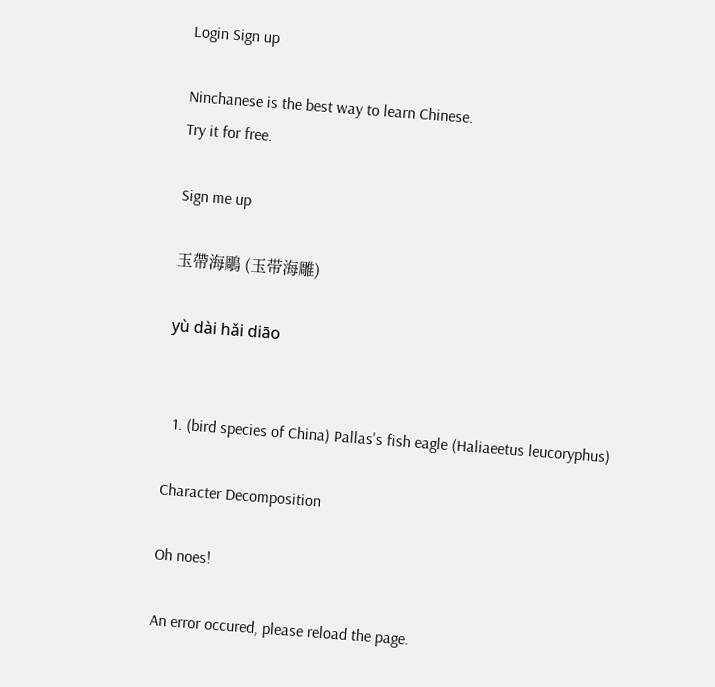Login Sign up

Ninchanese is the best way to learn Chinese.
Try it for free.

Sign me up

玉帶海鵰 (玉带海雕)

yù dài hǎi diāo


  1. (bird species of China) Pallas's fish eagle (Haliaeetus leucoryphus)

Character Decomposition

Oh noes!

An error occured, please reload the page.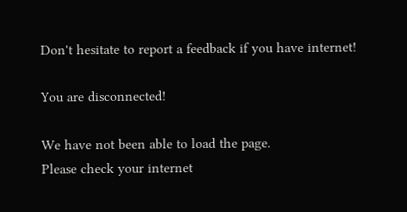Don't hesitate to report a feedback if you have internet!

You are disconnected!

We have not been able to load the page.
Please check your internet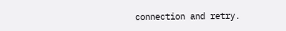connection and retry.